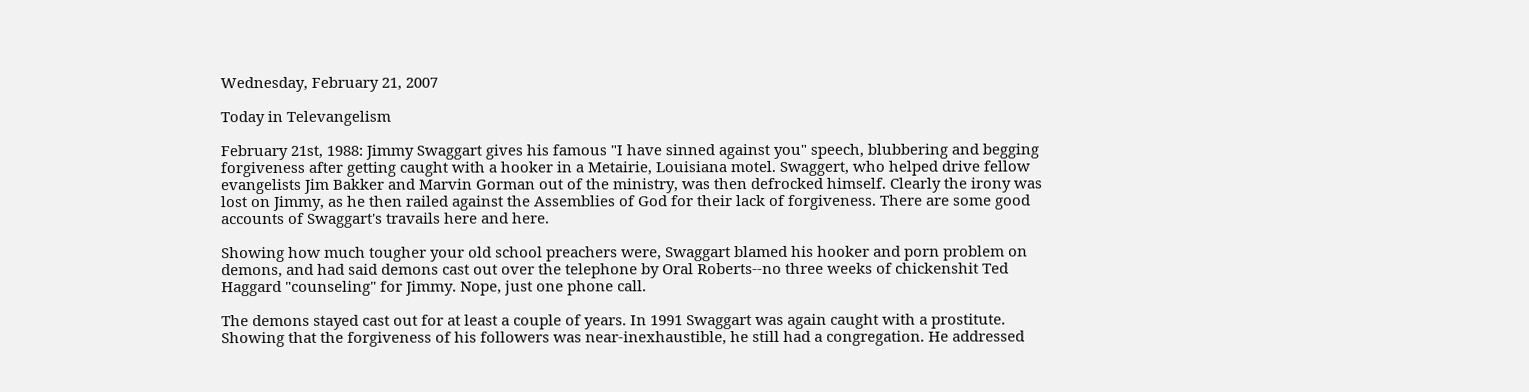Wednesday, February 21, 2007

Today in Televangelism

February 21st, 1988: Jimmy Swaggart gives his famous "I have sinned against you" speech, blubbering and begging forgiveness after getting caught with a hooker in a Metairie, Louisiana motel. Swaggert, who helped drive fellow evangelists Jim Bakker and Marvin Gorman out of the ministry, was then defrocked himself. Clearly the irony was lost on Jimmy, as he then railed against the Assemblies of God for their lack of forgiveness. There are some good accounts of Swaggart's travails here and here.

Showing how much tougher your old school preachers were, Swaggart blamed his hooker and porn problem on demons, and had said demons cast out over the telephone by Oral Roberts--no three weeks of chickenshit Ted Haggard "counseling" for Jimmy. Nope, just one phone call.

The demons stayed cast out for at least a couple of years. In 1991 Swaggart was again caught with a prostitute. Showing that the forgiveness of his followers was near-inexhaustible, he still had a congregation. He addressed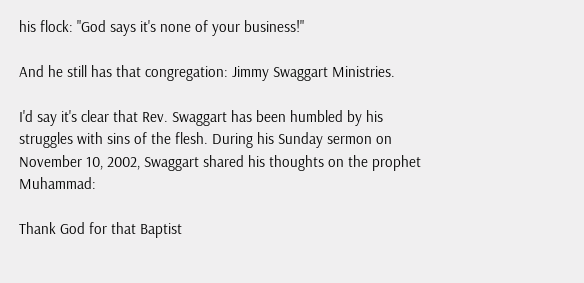his flock: "God says it's none of your business!"

And he still has that congregation: Jimmy Swaggart Ministries.

I'd say it's clear that Rev. Swaggart has been humbled by his struggles with sins of the flesh. During his Sunday sermon on November 10, 2002, Swaggart shared his thoughts on the prophet Muhammad:

Thank God for that Baptist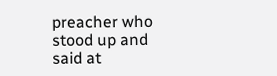preacher who stood up and said at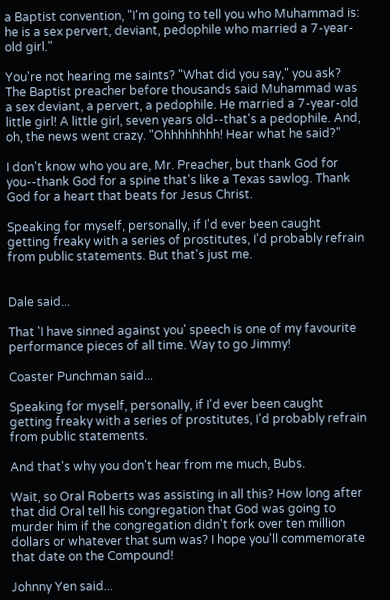a Baptist convention, "I'm going to tell you who Muhammad is: he is a sex pervert, deviant, pedophile who married a 7-year-old girl."

You're not hearing me saints? "What did you say," you ask? The Baptist preacher before thousands said Muhammad was a sex deviant, a pervert, a pedophile. He married a 7-year-old little girl! A little girl, seven years old--that's a pedophile. And, oh, the news went crazy. "Ohhhhhhhh! Hear what he said?"

I don't know who you are, Mr. Preacher, but thank God for you--thank God for a spine that's like a Texas sawlog. Thank God for a heart that beats for Jesus Christ.

Speaking for myself, personally, if I'd ever been caught getting freaky with a series of prostitutes, I'd probably refrain from public statements. But that's just me.


Dale said...

That 'I have sinned against you' speech is one of my favourite performance pieces of all time. Way to go Jimmy!

Coaster Punchman said...

Speaking for myself, personally, if I'd ever been caught getting freaky with a series of prostitutes, I'd probably refrain from public statements.

And that's why you don't hear from me much, Bubs.

Wait, so Oral Roberts was assisting in all this? How long after that did Oral tell his congregation that God was going to murder him if the congregation didn't fork over ten million dollars or whatever that sum was? I hope you'll commemorate that date on the Compound!

Johnny Yen said...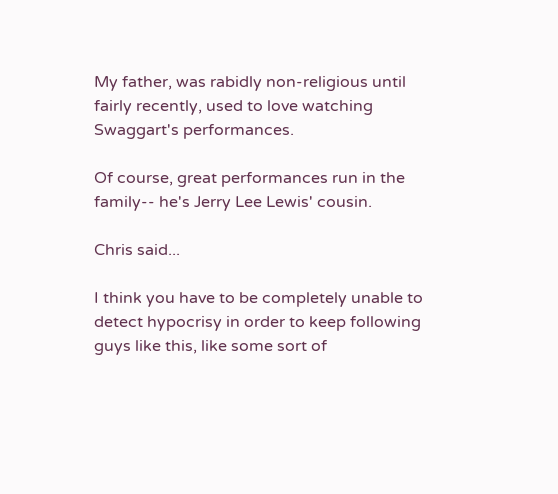My father, was rabidly non-religious until fairly recently, used to love watching Swaggart's performances.

Of course, great performances run in the family-- he's Jerry Lee Lewis' cousin.

Chris said...

I think you have to be completely unable to detect hypocrisy in order to keep following guys like this, like some sort of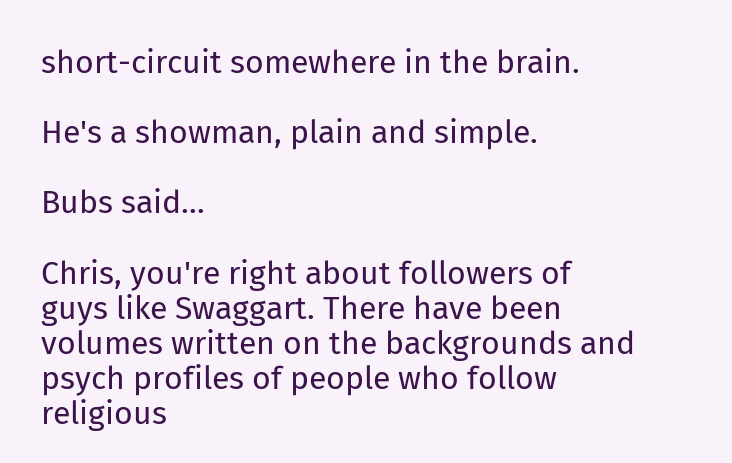short-circuit somewhere in the brain.

He's a showman, plain and simple.

Bubs said...

Chris, you're right about followers of guys like Swaggart. There have been volumes written on the backgrounds and psych profiles of people who follow religious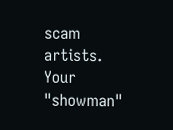scam artists. Your "showman"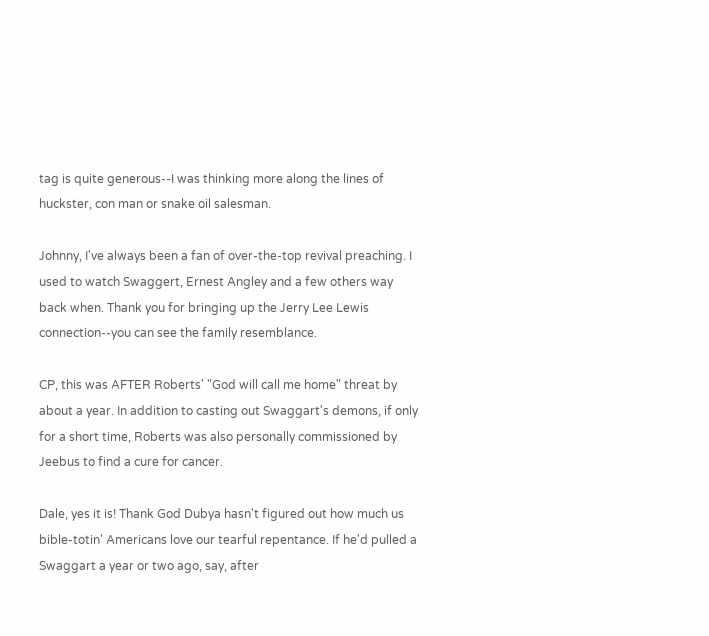tag is quite generous--I was thinking more along the lines of huckster, con man or snake oil salesman.

Johnny, I've always been a fan of over-the-top revival preaching. I used to watch Swaggert, Ernest Angley and a few others way back when. Thank you for bringing up the Jerry Lee Lewis connection--you can see the family resemblance.

CP, this was AFTER Roberts' "God will call me home" threat by about a year. In addition to casting out Swaggart's demons, if only for a short time, Roberts was also personally commissioned by Jeebus to find a cure for cancer.

Dale, yes it is! Thank God Dubya hasn't figured out how much us bible-totin' Americans love our tearful repentance. If he'd pulled a Swaggart a year or two ago, say, after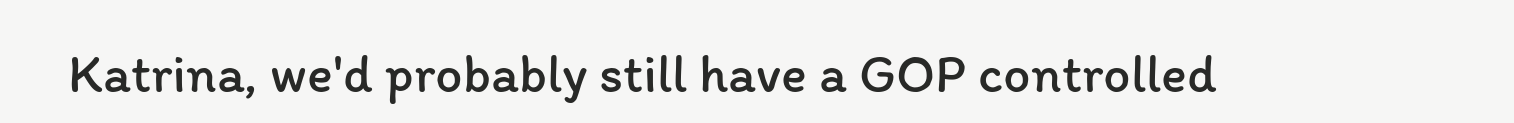Katrina, we'd probably still have a GOP controlled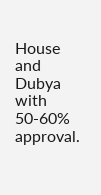House and Dubya with 50-60% approval.